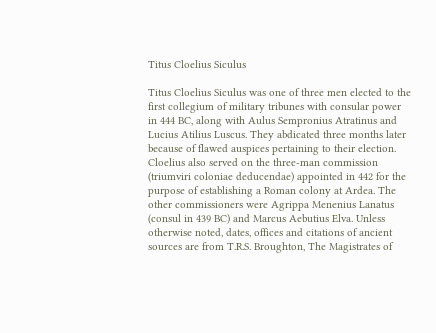Titus Cloelius Siculus

Titus Cloelius Siculus was one of three men elected to the first collegium of military tribunes with consular power in 444 BC, along with Aulus Sempronius Atratinus and Lucius Atilius Luscus. They abdicated three months later because of flawed auspices pertaining to their election. Cloelius also served on the three-man commission (triumviri coloniae deducendae) appointed in 442 for the purpose of establishing a Roman colony at Ardea. The other commissioners were Agrippa Menenius Lanatus (consul in 439 BC) and Marcus Aebutius Elva. Unless otherwise noted, dates, offices and citations of ancient sources are from T.R.S. Broughton, The Magistrates of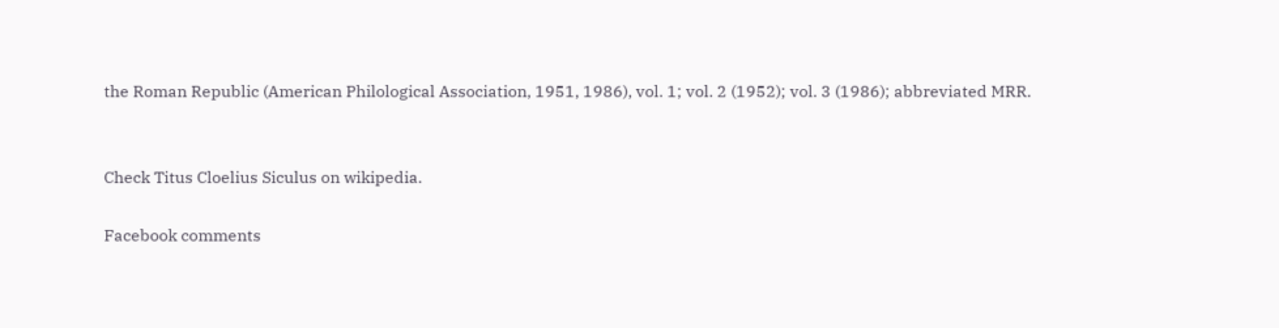the Roman Republic (American Philological Association, 1951, 1986), vol. 1; vol. 2 (1952); vol. 3 (1986); abbreviated MRR.


Check Titus Cloelius Siculus on wikipedia.

Facebook comments